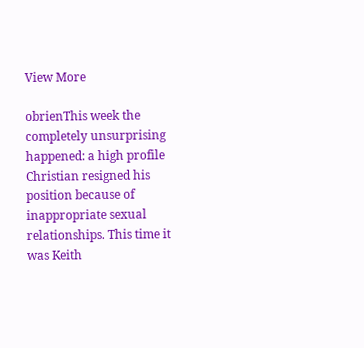View More

obrienThis week the completely unsurprising happened: a high profile Christian resigned his position because of inappropriate sexual relationships. This time it was Keith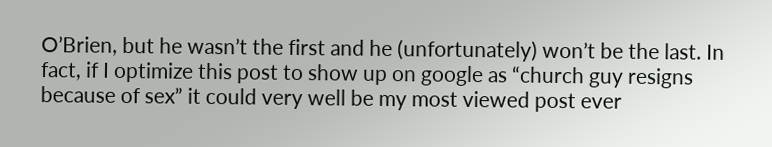O’Brien, but he wasn’t the first and he (unfortunately) won’t be the last. In fact, if I optimize this post to show up on google as “church guy resigns because of sex” it could very well be my most viewed post ever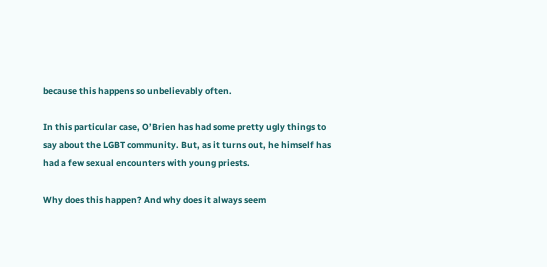because this happens so unbelievably often.

In this particular case, O’Brien has had some pretty ugly things to say about the LGBT community. But, as it turns out, he himself has had a few sexual encounters with young priests.

Why does this happen? And why does it always seem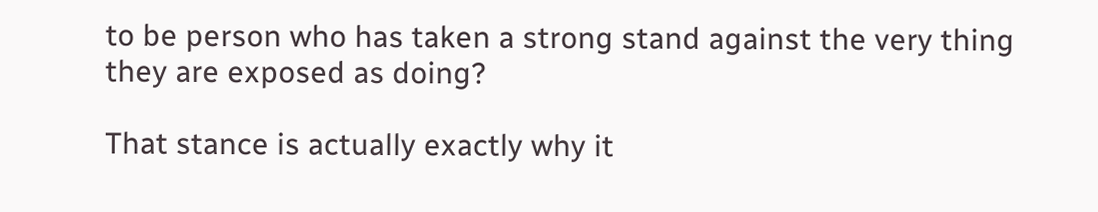to be person who has taken a strong stand against the very thing they are exposed as doing?

That stance is actually exactly why it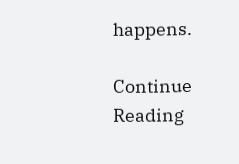happens.

Continue Reading